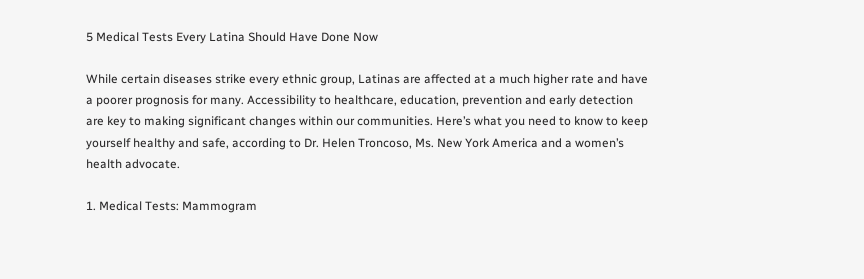5 Medical Tests Every Latina Should Have Done Now

While certain diseases strike every ethnic group, Latinas are affected at a much higher rate and have a poorer prognosis for many. Accessibility to healthcare, education, prevention and early detection are key to making significant changes within our communities. Here’s what you need to know to keep yourself healthy and safe, according to Dr. Helen Troncoso, Ms. New York America and a women’s health advocate.

1. Medical Tests: Mammogram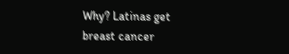Why? Latinas get breast cancer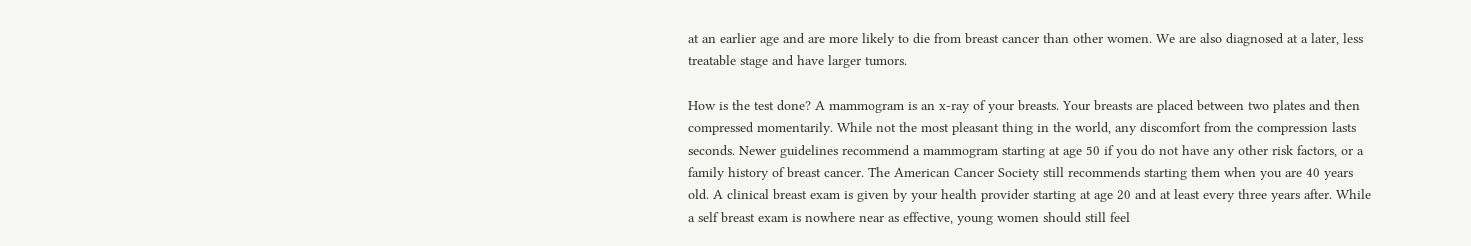at an earlier age and are more likely to die from breast cancer than other women. We are also diagnosed at a later, less treatable stage and have larger tumors.

How is the test done? A mammogram is an x-ray of your breasts. Your breasts are placed between two plates and then compressed momentarily. While not the most pleasant thing in the world, any discomfort from the compression lasts seconds. Newer guidelines recommend a mammogram starting at age 50 if you do not have any other risk factors, or a family history of breast cancer. The American Cancer Society still recommends starting them when you are 40 years old. A clinical breast exam is given by your health provider starting at age 20 and at least every three years after. While a self breast exam is nowhere near as effective, young women should still feel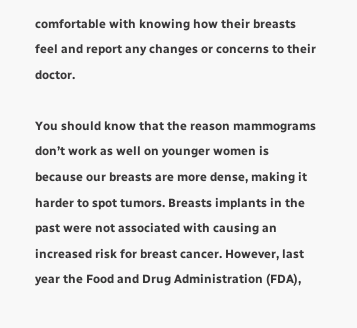comfortable with knowing how their breasts feel and report any changes or concerns to their doctor.

You should know that the reason mammograms don’t work as well on younger women is because our breasts are more dense, making it harder to spot tumors. Breasts implants in the past were not associated with causing an increased risk for breast cancer. However, last year the Food and Drug Administration (FDA),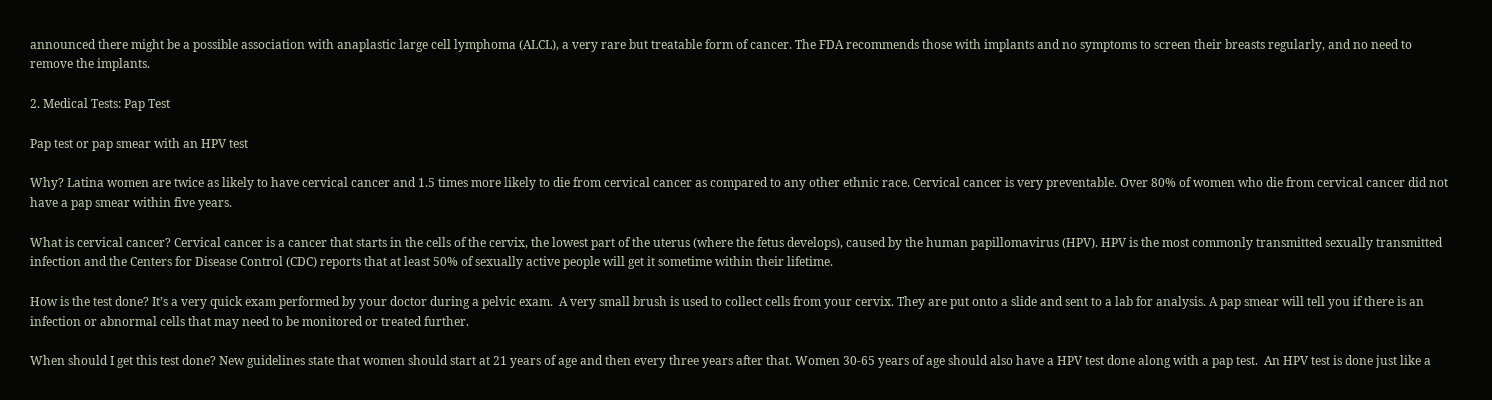announced there might be a possible association with anaplastic large cell lymphoma (ALCL), a very rare but treatable form of cancer. The FDA recommends those with implants and no symptoms to screen their breasts regularly, and no need to remove the implants.

2. Medical Tests: Pap Test

Pap test or pap smear with an HPV test

Why? Latina women are twice as likely to have cervical cancer and 1.5 times more likely to die from cervical cancer as compared to any other ethnic race. Cervical cancer is very preventable. Over 80% of women who die from cervical cancer did not have a pap smear within five years.

What is cervical cancer? Cervical cancer is a cancer that starts in the cells of the cervix, the lowest part of the uterus (where the fetus develops), caused by the human papillomavirus (HPV). HPV is the most commonly transmitted sexually transmitted infection and the Centers for Disease Control (CDC) reports that at least 50% of sexually active people will get it sometime within their lifetime.

How is the test done? It’s a very quick exam performed by your doctor during a pelvic exam.  A very small brush is used to collect cells from your cervix. They are put onto a slide and sent to a lab for analysis. A pap smear will tell you if there is an infection or abnormal cells that may need to be monitored or treated further.

When should I get this test done? New guidelines state that women should start at 21 years of age and then every three years after that. Women 30-65 years of age should also have a HPV test done along with a pap test.  An HPV test is done just like a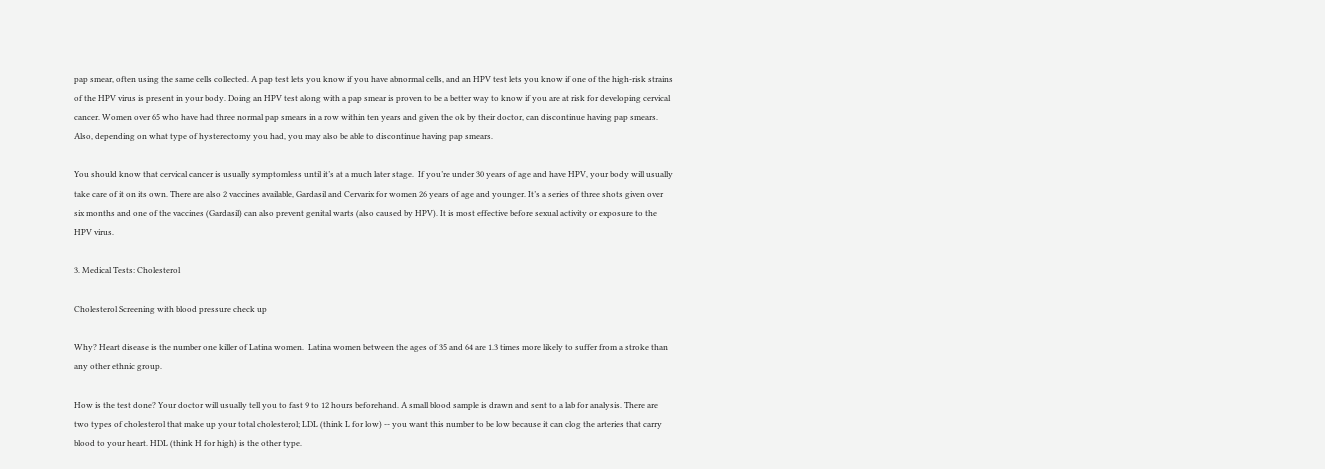pap smear, often using the same cells collected. A pap test lets you know if you have abnormal cells, and an HPV test lets you know if one of the high-risk strains of the HPV virus is present in your body. Doing an HPV test along with a pap smear is proven to be a better way to know if you are at risk for developing cervical cancer. Women over 65 who have had three normal pap smears in a row within ten years and given the ok by their doctor, can discontinue having pap smears. Also, depending on what type of hysterectomy you had, you may also be able to discontinue having pap smears.

You should know that cervical cancer is usually symptomless until it’s at a much later stage.  If you’re under 30 years of age and have HPV, your body will usually take care of it on its own. There are also 2 vaccines available, Gardasil and Cervarix for women 26 years of age and younger. It’s a series of three shots given over six months and one of the vaccines (Gardasil) can also prevent genital warts (also caused by HPV). It is most effective before sexual activity or exposure to the HPV virus.

3. Medical Tests: Cholesterol

Cholesterol Screening with blood pressure check up

Why? Heart disease is the number one killer of Latina women.  Latina women between the ages of 35 and 64 are 1.3 times more likely to suffer from a stroke than any other ethnic group.

How is the test done? Your doctor will usually tell you to fast 9 to 12 hours beforehand. A small blood sample is drawn and sent to a lab for analysis. There are two types of cholesterol that make up your total cholesterol; LDL (think L for low) -- you want this number to be low because it can clog the arteries that carry blood to your heart. HDL (think H for high) is the other type.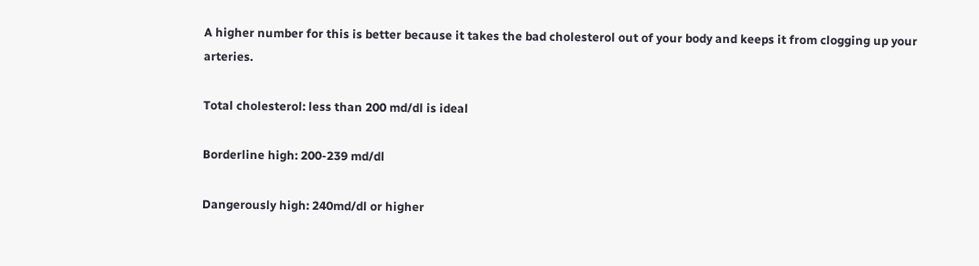A higher number for this is better because it takes the bad cholesterol out of your body and keeps it from clogging up your arteries.

Total cholesterol: less than 200 md/dl is ideal

Borderline high: 200-239 md/dl

Dangerously high: 240md/dl or higher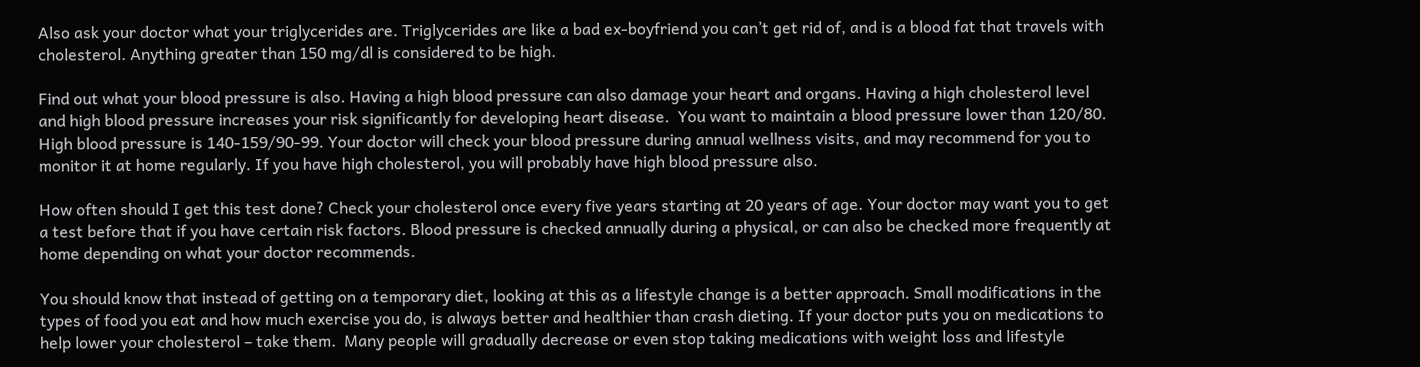Also ask your doctor what your triglycerides are. Triglycerides are like a bad ex-boyfriend you can’t get rid of, and is a blood fat that travels with cholesterol. Anything greater than 150 mg/dl is considered to be high.

Find out what your blood pressure is also. Having a high blood pressure can also damage your heart and organs. Having a high cholesterol level and high blood pressure increases your risk significantly for developing heart disease.  You want to maintain a blood pressure lower than 120/80. High blood pressure is 140-159/90-99. Your doctor will check your blood pressure during annual wellness visits, and may recommend for you to monitor it at home regularly. If you have high cholesterol, you will probably have high blood pressure also.

How often should I get this test done? Check your cholesterol once every five years starting at 20 years of age. Your doctor may want you to get a test before that if you have certain risk factors. Blood pressure is checked annually during a physical, or can also be checked more frequently at home depending on what your doctor recommends.

You should know that instead of getting on a temporary diet, looking at this as a lifestyle change is a better approach. Small modifications in the types of food you eat and how much exercise you do, is always better and healthier than crash dieting. If your doctor puts you on medications to help lower your cholesterol – take them.  Many people will gradually decrease or even stop taking medications with weight loss and lifestyle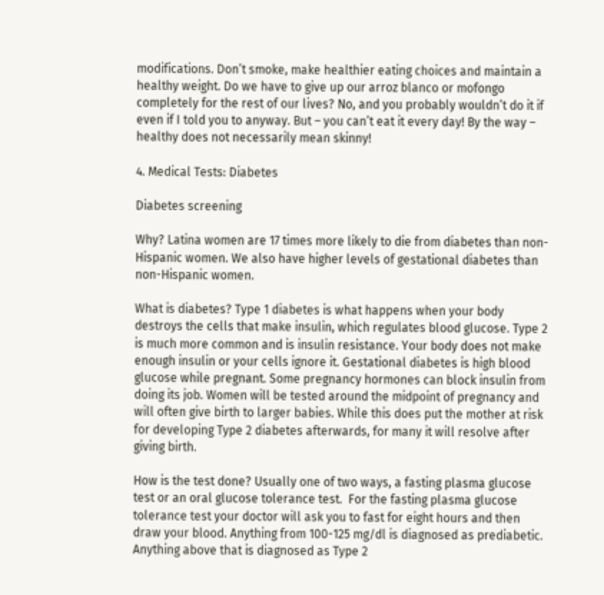modifications. Don’t smoke, make healthier eating choices and maintain a healthy weight. Do we have to give up our arroz blanco or mofongo completely for the rest of our lives? No, and you probably wouldn’t do it if even if I told you to anyway. But – you can’t eat it every day! By the way – healthy does not necessarily mean skinny!

4. Medical Tests: Diabetes

Diabetes screening

Why? Latina women are 17 times more likely to die from diabetes than non-Hispanic women. We also have higher levels of gestational diabetes than non-Hispanic women.

What is diabetes? Type 1 diabetes is what happens when your body destroys the cells that make insulin, which regulates blood glucose. Type 2 is much more common and is insulin resistance. Your body does not make enough insulin or your cells ignore it. Gestational diabetes is high blood glucose while pregnant. Some pregnancy hormones can block insulin from doing its job. Women will be tested around the midpoint of pregnancy and will often give birth to larger babies. While this does put the mother at risk for developing Type 2 diabetes afterwards, for many it will resolve after giving birth.

How is the test done? Usually one of two ways, a fasting plasma glucose test or an oral glucose tolerance test.  For the fasting plasma glucose tolerance test your doctor will ask you to fast for eight hours and then draw your blood. Anything from 100-125 mg/dl is diagnosed as prediabetic. Anything above that is diagnosed as Type 2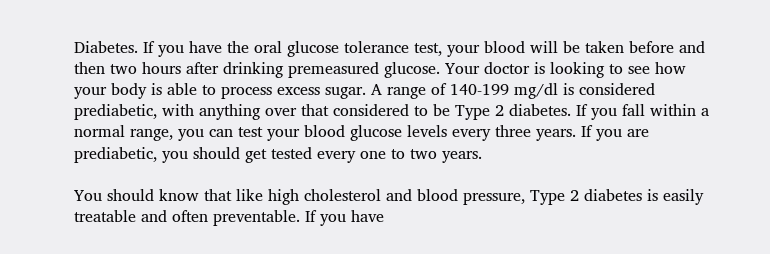Diabetes. If you have the oral glucose tolerance test, your blood will be taken before and then two hours after drinking premeasured glucose. Your doctor is looking to see how your body is able to process excess sugar. A range of 140-199 mg/dl is considered prediabetic, with anything over that considered to be Type 2 diabetes. If you fall within a normal range, you can test your blood glucose levels every three years. If you are prediabetic, you should get tested every one to two years.

You should know that like high cholesterol and blood pressure, Type 2 diabetes is easily treatable and often preventable. If you have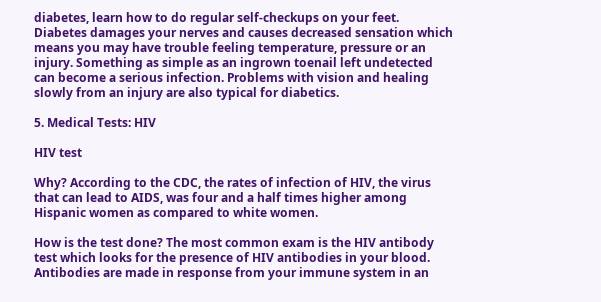diabetes, learn how to do regular self-checkups on your feet. Diabetes damages your nerves and causes decreased sensation which means you may have trouble feeling temperature, pressure or an injury. Something as simple as an ingrown toenail left undetected can become a serious infection. Problems with vision and healing slowly from an injury are also typical for diabetics.

5. Medical Tests: HIV

HIV test

Why? According to the CDC, the rates of infection of HIV, the virus that can lead to AIDS, was four and a half times higher among Hispanic women as compared to white women.

How is the test done? The most common exam is the HIV antibody test which looks for the presence of HIV antibodies in your blood.  Antibodies are made in response from your immune system in an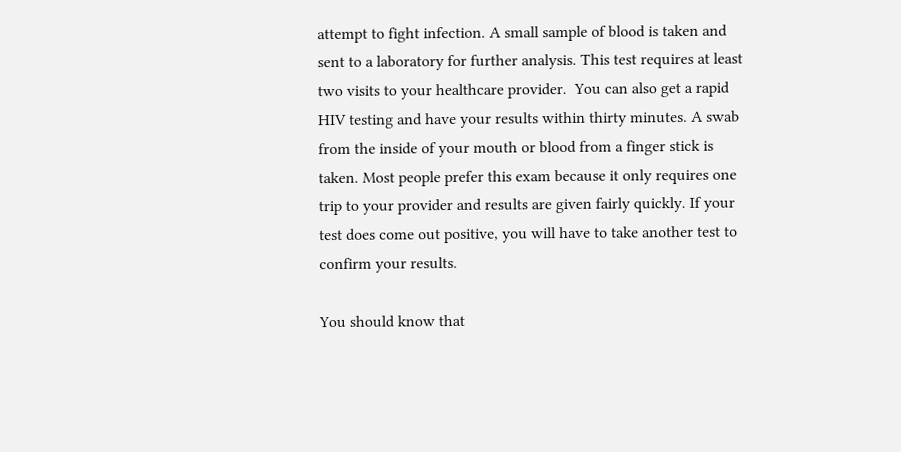attempt to fight infection. A small sample of blood is taken and sent to a laboratory for further analysis. This test requires at least two visits to your healthcare provider.  You can also get a rapid HIV testing and have your results within thirty minutes. A swab from the inside of your mouth or blood from a finger stick is taken. Most people prefer this exam because it only requires one trip to your provider and results are given fairly quickly. If your test does come out positive, you will have to take another test to confirm your results.

You should know that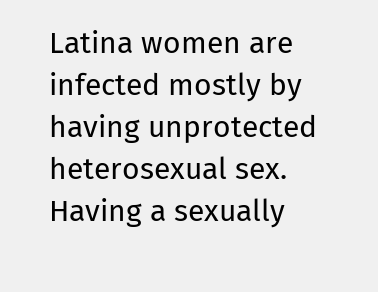Latina women are infected mostly by having unprotected heterosexual sex. Having a sexually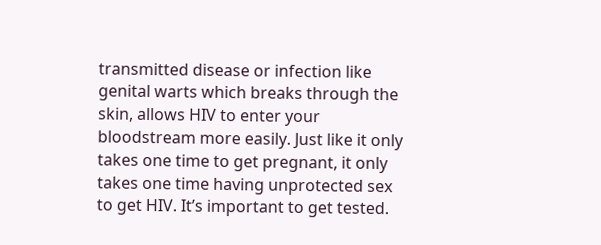transmitted disease or infection like genital warts which breaks through the skin, allows HIV to enter your bloodstream more easily. Just like it only takes one time to get pregnant, it only takes one time having unprotected sex to get HIV. It’s important to get tested.